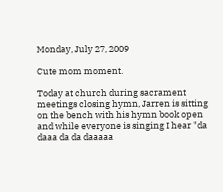Monday, July 27, 2009

Cute mom moment.

Today at church during sacrament meetings closing hymn, Jarren is sitting on the bench with his hymn book open and while everyone is singing I hear "da daaa da da daaaaa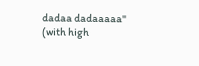dadaa dadaaaaa" (with high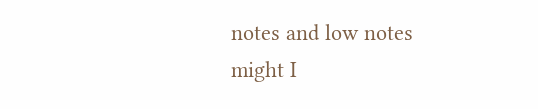notes and low notes might I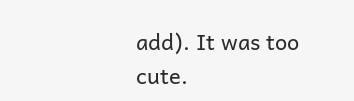add). It was too cute.